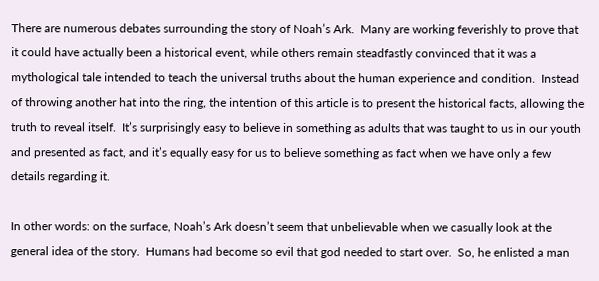There are numerous debates surrounding the story of Noah’s Ark.  Many are working feverishly to prove that it could have actually been a historical event, while others remain steadfastly convinced that it was a mythological tale intended to teach the universal truths about the human experience and condition.  Instead of throwing another hat into the ring, the intention of this article is to present the historical facts, allowing the truth to reveal itself.  It’s surprisingly easy to believe in something as adults that was taught to us in our youth and presented as fact, and it’s equally easy for us to believe something as fact when we have only a few details regarding it.

In other words: on the surface, Noah’s Ark doesn’t seem that unbelievable when we casually look at the general idea of the story.  Humans had become so evil that god needed to start over.  So, he enlisted a man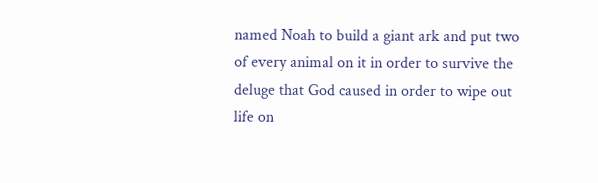named Noah to build a giant ark and put two of every animal on it in order to survive the deluge that God caused in order to wipe out life on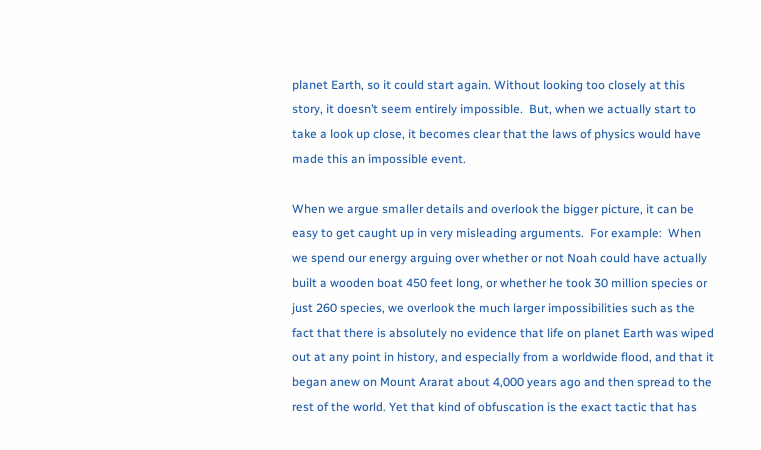planet Earth, so it could start again. Without looking too closely at this story, it doesn’t seem entirely impossible.  But, when we actually start to take a look up close, it becomes clear that the laws of physics would have made this an impossible event.

When we argue smaller details and overlook the bigger picture, it can be easy to get caught up in very misleading arguments.  For example:  When we spend our energy arguing over whether or not Noah could have actually built a wooden boat 450 feet long, or whether he took 30 million species or just 260 species, we overlook the much larger impossibilities such as the fact that there is absolutely no evidence that life on planet Earth was wiped out at any point in history, and especially from a worldwide flood, and that it began anew on Mount Ararat about 4,000 years ago and then spread to the rest of the world. Yet that kind of obfuscation is the exact tactic that has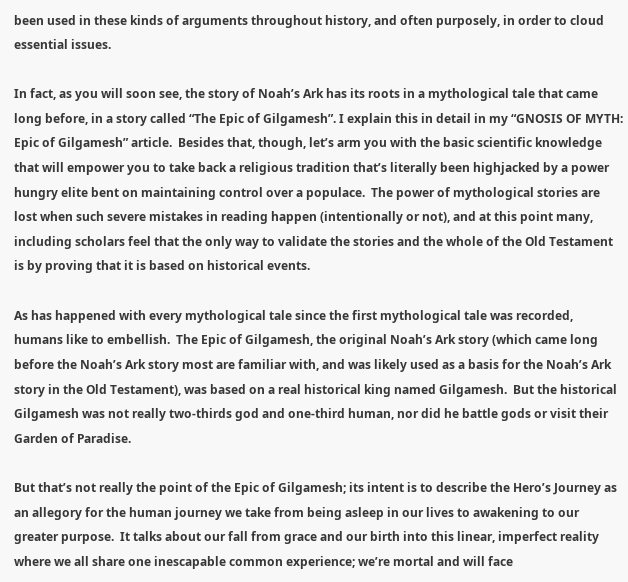been used in these kinds of arguments throughout history, and often purposely, in order to cloud essential issues.

In fact, as you will soon see, the story of Noah’s Ark has its roots in a mythological tale that came long before, in a story called “The Epic of Gilgamesh”. I explain this in detail in my “GNOSIS OF MYTH: Epic of Gilgamesh” article.  Besides that, though, let’s arm you with the basic scientific knowledge that will empower you to take back a religious tradition that’s literally been highjacked by a power hungry elite bent on maintaining control over a populace.  The power of mythological stories are lost when such severe mistakes in reading happen (intentionally or not), and at this point many, including scholars feel that the only way to validate the stories and the whole of the Old Testament is by proving that it is based on historical events.

As has happened with every mythological tale since the first mythological tale was recorded, humans like to embellish.  The Epic of Gilgamesh, the original Noah’s Ark story (which came long before the Noah’s Ark story most are familiar with, and was likely used as a basis for the Noah’s Ark story in the Old Testament), was based on a real historical king named Gilgamesh.  But the historical Gilgamesh was not really two-thirds god and one-third human, nor did he battle gods or visit their Garden of Paradise.

But that’s not really the point of the Epic of Gilgamesh; its intent is to describe the Hero’s Journey as an allegory for the human journey we take from being asleep in our lives to awakening to our greater purpose.  It talks about our fall from grace and our birth into this linear, imperfect reality where we all share one inescapable common experience; we’re mortal and will face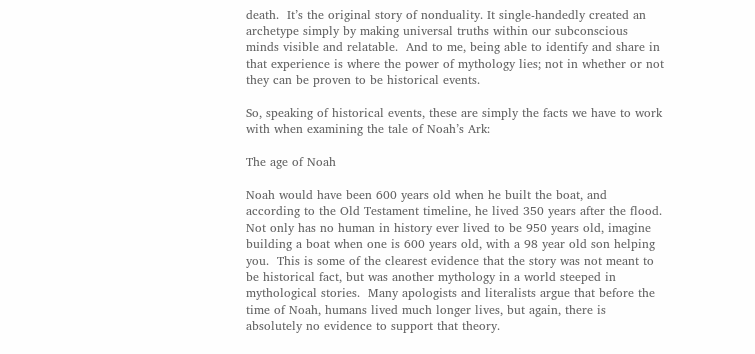death.  It’s the original story of nonduality. It single-handedly created an archetype simply by making universal truths within our subconscious minds visible and relatable.  And to me, being able to identify and share in that experience is where the power of mythology lies; not in whether or not they can be proven to be historical events.

So, speaking of historical events, these are simply the facts we have to work with when examining the tale of Noah’s Ark:

The age of Noah

Noah would have been 600 years old when he built the boat, and according to the Old Testament timeline, he lived 350 years after the flood.  Not only has no human in history ever lived to be 950 years old, imagine building a boat when one is 600 years old, with a 98 year old son helping you.  This is some of the clearest evidence that the story was not meant to be historical fact, but was another mythology in a world steeped in mythological stories.  Many apologists and literalists argue that before the time of Noah, humans lived much longer lives, but again, there is absolutely no evidence to support that theory.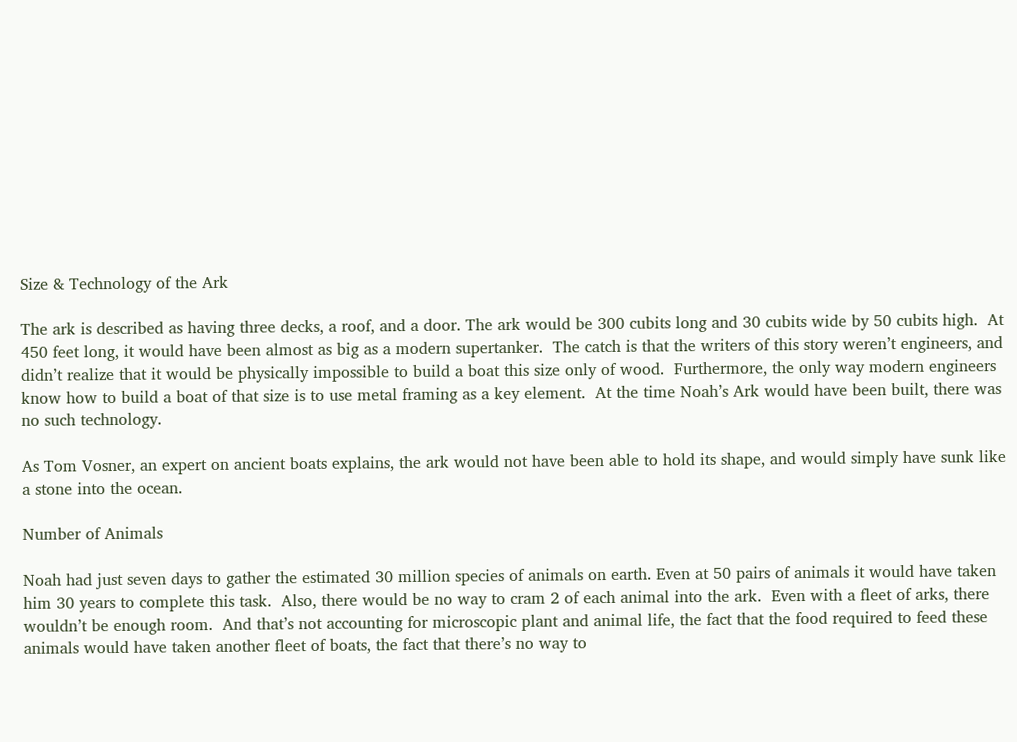Size & Technology of the Ark

The ark is described as having three decks, a roof, and a door. The ark would be 300 cubits long and 30 cubits wide by 50 cubits high.  At 450 feet long, it would have been almost as big as a modern supertanker.  The catch is that the writers of this story weren’t engineers, and didn’t realize that it would be physically impossible to build a boat this size only of wood.  Furthermore, the only way modern engineers know how to build a boat of that size is to use metal framing as a key element.  At the time Noah’s Ark would have been built, there was no such technology.

As Tom Vosner, an expert on ancient boats explains, the ark would not have been able to hold its shape, and would simply have sunk like a stone into the ocean.

Number of Animals

Noah had just seven days to gather the estimated 30 million species of animals on earth. Even at 50 pairs of animals it would have taken him 30 years to complete this task.  Also, there would be no way to cram 2 of each animal into the ark.  Even with a fleet of arks, there wouldn’t be enough room.  And that’s not accounting for microscopic plant and animal life, the fact that the food required to feed these animals would have taken another fleet of boats, the fact that there’s no way to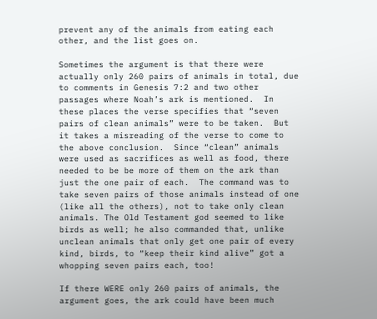prevent any of the animals from eating each other, and the list goes on.

Sometimes the argument is that there were actually only 260 pairs of animals in total, due to comments in Genesis 7:2 and two other passages where Noah’s ark is mentioned.  In these places the verse specifies that “seven pairs of clean animals” were to be taken.  But it takes a misreading of the verse to come to the above conclusion.  Since “clean” animals were used as sacrifices as well as food, there needed to be be more of them on the ark than just the one pair of each.  The command was to take seven pairs of those animals instead of one (like all the others), not to take only clean animals. The Old Testament god seemed to like birds as well; he also commanded that, unlike unclean animals that only get one pair of every kind, birds, to “keep their kind alive” got a whopping seven pairs each, too!

If there WERE only 260 pairs of animals, the argument goes, the ark could have been much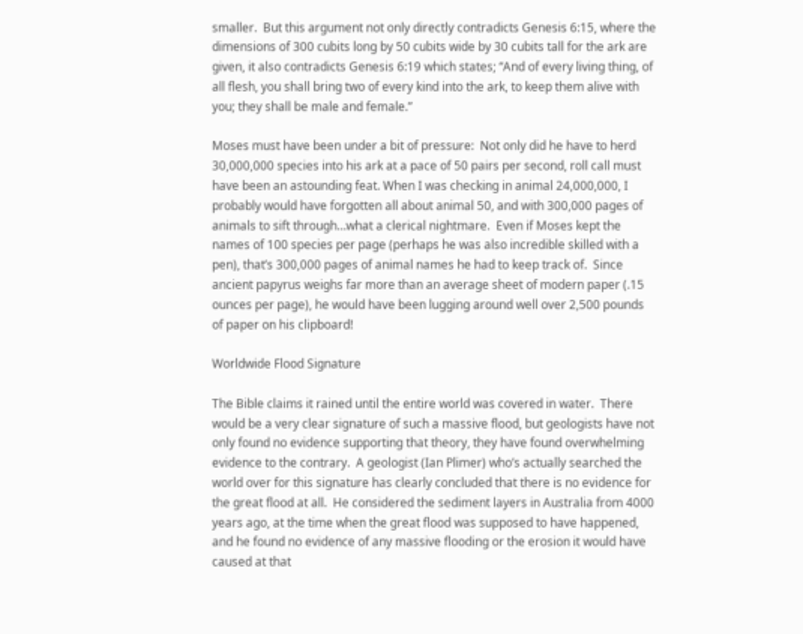smaller.  But this argument not only directly contradicts Genesis 6:15, where the dimensions of 300 cubits long by 50 cubits wide by 30 cubits tall for the ark are given, it also contradicts Genesis 6:19 which states; “And of every living thing, of all flesh, you shall bring two of every kind into the ark, to keep them alive with you; they shall be male and female.”

Moses must have been under a bit of pressure:  Not only did he have to herd 30,000,000 species into his ark at a pace of 50 pairs per second, roll call must have been an astounding feat. When I was checking in animal 24,000,000, I probably would have forgotten all about animal 50, and with 300,000 pages of animals to sift through…what a clerical nightmare.  Even if Moses kept the names of 100 species per page (perhaps he was also incredible skilled with a pen), that’s 300,000 pages of animal names he had to keep track of.  Since ancient papyrus weighs far more than an average sheet of modern paper (.15 ounces per page), he would have been lugging around well over 2,500 pounds of paper on his clipboard!

Worldwide Flood Signature

The Bible claims it rained until the entire world was covered in water.  There would be a very clear signature of such a massive flood, but geologists have not only found no evidence supporting that theory, they have found overwhelming evidence to the contrary.  A geologist (Ian Plimer) who’s actually searched the world over for this signature has clearly concluded that there is no evidence for the great flood at all.  He considered the sediment layers in Australia from 4000 years ago, at the time when the great flood was supposed to have happened, and he found no evidence of any massive flooding or the erosion it would have caused at that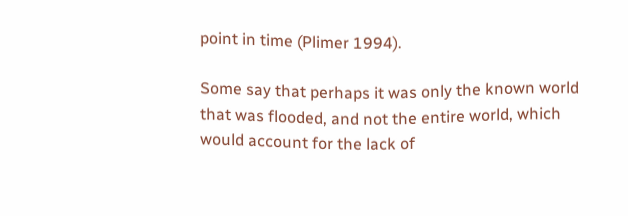point in time (Plimer 1994).

Some say that perhaps it was only the known world that was flooded, and not the entire world, which would account for the lack of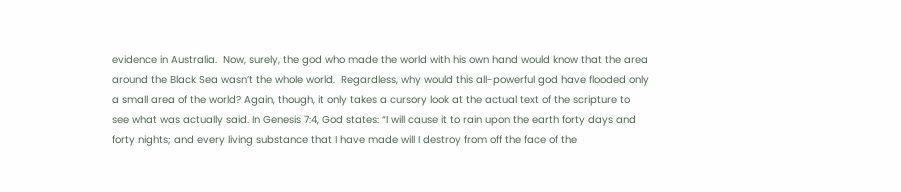evidence in Australia.  Now, surely, the god who made the world with his own hand would know that the area around the Black Sea wasn’t the whole world.  Regardless, why would this all-powerful god have flooded only a small area of the world? Again, though, it only takes a cursory look at the actual text of the scripture to see what was actually said. In Genesis 7:4, God states: “I will cause it to rain upon the earth forty days and forty nights; and every living substance that I have made will I destroy from off the face of the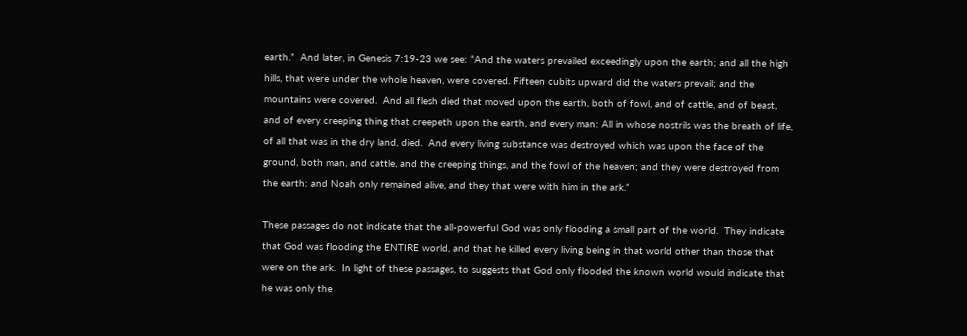earth.”  And later, in Genesis 7:19-23 we see: “And the waters prevailed exceedingly upon the earth; and all the high hills, that were under the whole heaven, were covered. Fifteen cubits upward did the waters prevail; and the mountains were covered.  And all flesh died that moved upon the earth, both of fowl, and of cattle, and of beast, and of every creeping thing that creepeth upon the earth, and every man: All in whose nostrils was the breath of life, of all that was in the dry land, died.  And every living substance was destroyed which was upon the face of the ground, both man, and cattle, and the creeping things, and the fowl of the heaven; and they were destroyed from the earth: and Noah only remained alive, and they that were with him in the ark.”

These passages do not indicate that the all-powerful God was only flooding a small part of the world.  They indicate that God was flooding the ENTIRE world, and that he killed every living being in that world other than those that were on the ark.  In light of these passages, to suggests that God only flooded the known world would indicate that he was only the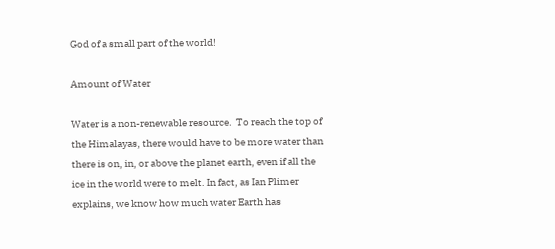God of a small part of the world!

Amount of Water

Water is a non-renewable resource.  To reach the top of the Himalayas, there would have to be more water than there is on, in, or above the planet earth, even if all the ice in the world were to melt. In fact, as Ian Plimer explains, we know how much water Earth has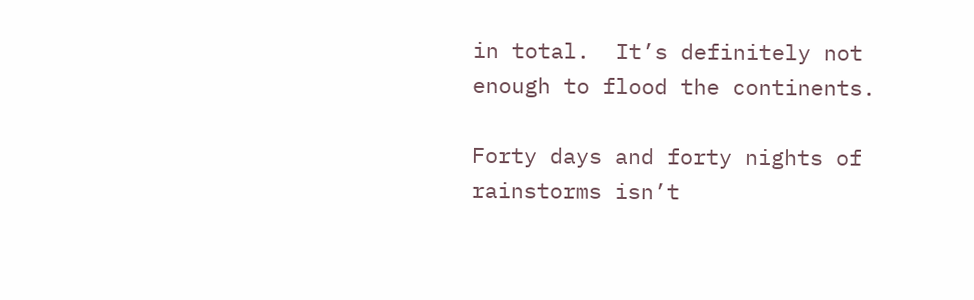in total.  It’s definitely not enough to flood the continents.

Forty days and forty nights of rainstorms isn’t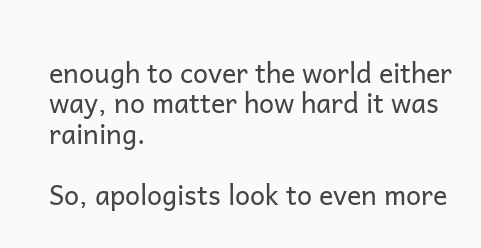enough to cover the world either way, no matter how hard it was raining.

So, apologists look to even more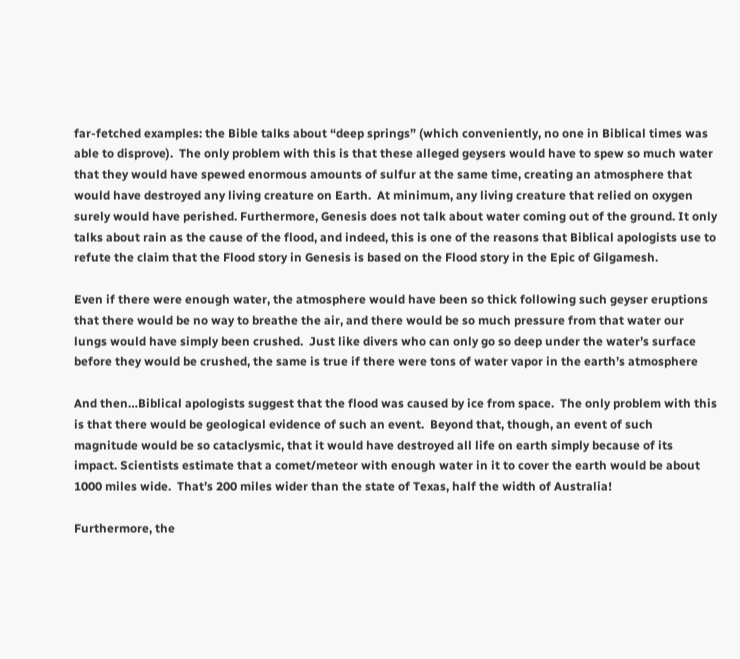far-fetched examples: the Bible talks about “deep springs” (which conveniently, no one in Biblical times was able to disprove).  The only problem with this is that these alleged geysers would have to spew so much water that they would have spewed enormous amounts of sulfur at the same time, creating an atmosphere that would have destroyed any living creature on Earth.  At minimum, any living creature that relied on oxygen surely would have perished. Furthermore, Genesis does not talk about water coming out of the ground. It only talks about rain as the cause of the flood, and indeed, this is one of the reasons that Biblical apologists use to refute the claim that the Flood story in Genesis is based on the Flood story in the Epic of Gilgamesh.

Even if there were enough water, the atmosphere would have been so thick following such geyser eruptions that there would be no way to breathe the air, and there would be so much pressure from that water our lungs would have simply been crushed.  Just like divers who can only go so deep under the water’s surface before they would be crushed, the same is true if there were tons of water vapor in the earth’s atmosphere

And then…Biblical apologists suggest that the flood was caused by ice from space.  The only problem with this is that there would be geological evidence of such an event.  Beyond that, though, an event of such magnitude would be so cataclysmic, that it would have destroyed all life on earth simply because of its impact. Scientists estimate that a comet/meteor with enough water in it to cover the earth would be about 1000 miles wide.  That’s 200 miles wider than the state of Texas, half the width of Australia!

Furthermore, the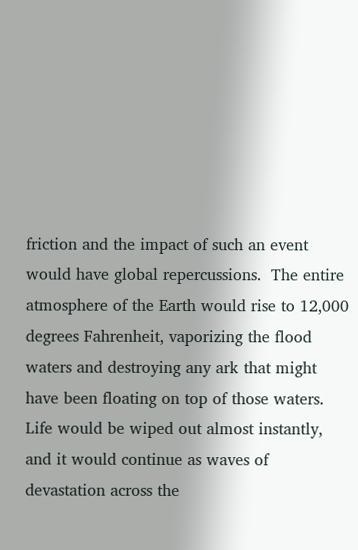friction and the impact of such an event would have global repercussions.  The entire atmosphere of the Earth would rise to 12,000 degrees Fahrenheit, vaporizing the flood waters and destroying any ark that might have been floating on top of those waters.  Life would be wiped out almost instantly, and it would continue as waves of devastation across the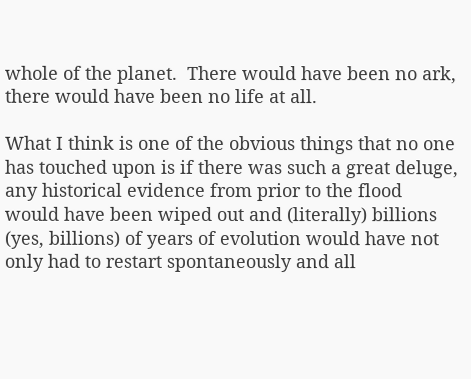whole of the planet.  There would have been no ark, there would have been no life at all.

What I think is one of the obvious things that no one has touched upon is if there was such a great deluge, any historical evidence from prior to the flood would have been wiped out and (literally) billions (yes, billions) of years of evolution would have not only had to restart spontaneously and all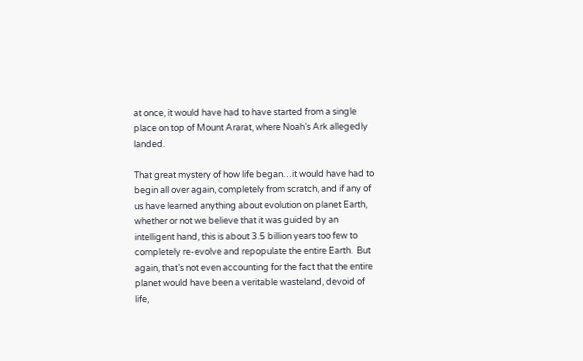at once, it would have had to have started from a single place on top of Mount Ararat, where Noah’s Ark allegedly landed.

That great mystery of how life began…it would have had to begin all over again, completely from scratch, and if any of us have learned anything about evolution on planet Earth, whether or not we believe that it was guided by an intelligent hand, this is about 3.5 billion years too few to completely re-evolve and repopulate the entire Earth.  But again, that’s not even accounting for the fact that the entire planet would have been a veritable wasteland, devoid of life,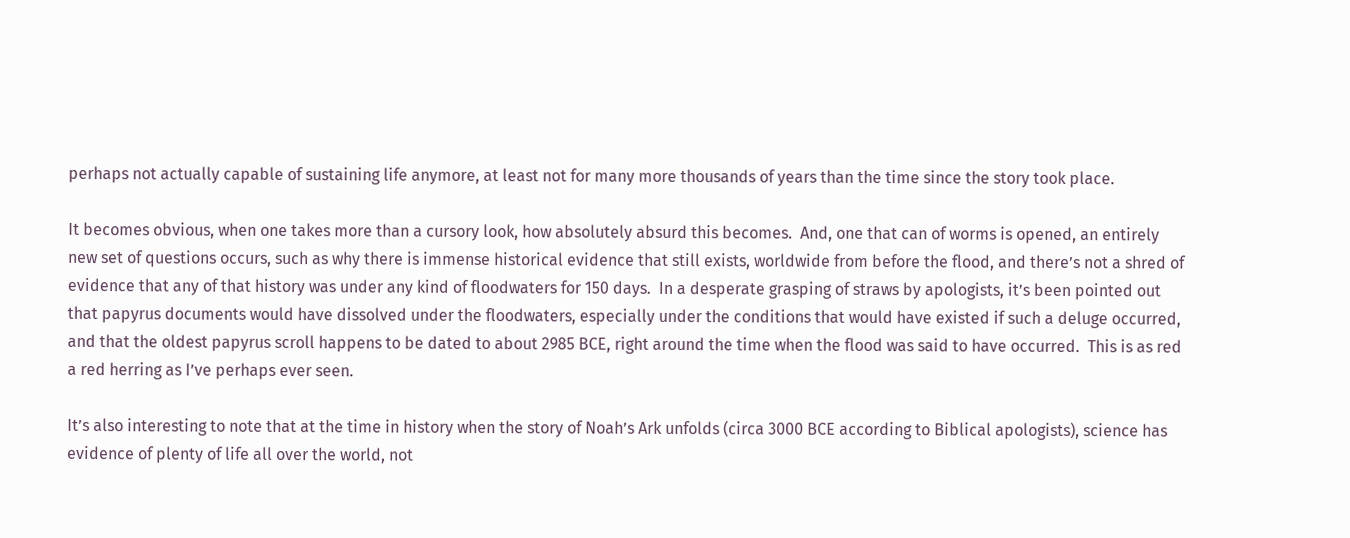perhaps not actually capable of sustaining life anymore, at least not for many more thousands of years than the time since the story took place.

It becomes obvious, when one takes more than a cursory look, how absolutely absurd this becomes.  And, one that can of worms is opened, an entirely new set of questions occurs, such as why there is immense historical evidence that still exists, worldwide from before the flood, and there’s not a shred of evidence that any of that history was under any kind of floodwaters for 150 days.  In a desperate grasping of straws by apologists, it’s been pointed out that papyrus documents would have dissolved under the floodwaters, especially under the conditions that would have existed if such a deluge occurred, and that the oldest papyrus scroll happens to be dated to about 2985 BCE, right around the time when the flood was said to have occurred.  This is as red a red herring as I’ve perhaps ever seen.

It’s also interesting to note that at the time in history when the story of Noah’s Ark unfolds (circa 3000 BCE according to Biblical apologists), science has evidence of plenty of life all over the world, not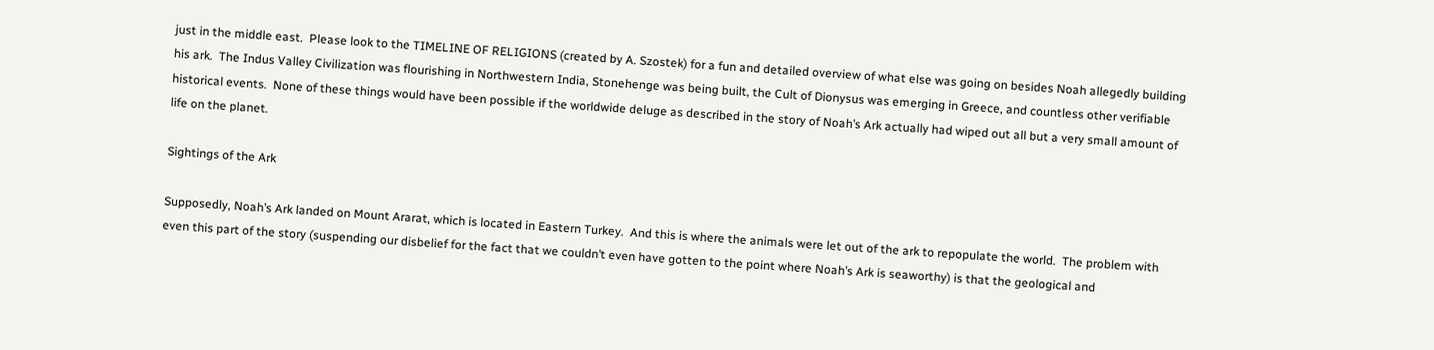just in the middle east.  Please look to the TIMELINE OF RELIGIONS (created by A. Szostek) for a fun and detailed overview of what else was going on besides Noah allegedly building his ark.  The Indus Valley Civilization was flourishing in Northwestern India, Stonehenge was being built, the Cult of Dionysus was emerging in Greece, and countless other verifiable historical events.  None of these things would have been possible if the worldwide deluge as described in the story of Noah’s Ark actually had wiped out all but a very small amount of life on the planet.

Sightings of the Ark

Supposedly, Noah’s Ark landed on Mount Ararat, which is located in Eastern Turkey.  And this is where the animals were let out of the ark to repopulate the world.  The problem with even this part of the story (suspending our disbelief for the fact that we couldn’t even have gotten to the point where Noah’s Ark is seaworthy) is that the geological and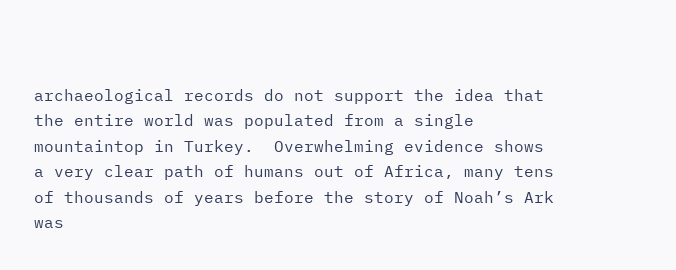archaeological records do not support the idea that the entire world was populated from a single mountaintop in Turkey.  Overwhelming evidence shows a very clear path of humans out of Africa, many tens of thousands of years before the story of Noah’s Ark was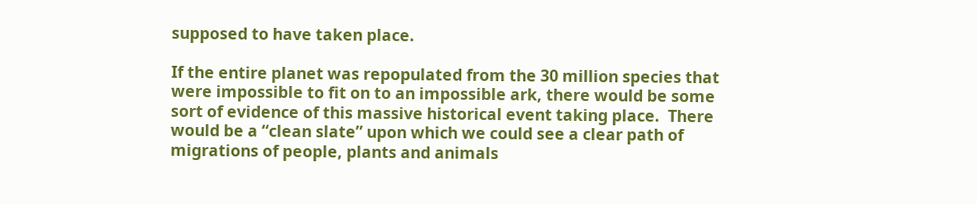supposed to have taken place.

If the entire planet was repopulated from the 30 million species that were impossible to fit on to an impossible ark, there would be some sort of evidence of this massive historical event taking place.  There would be a “clean slate” upon which we could see a clear path of migrations of people, plants and animals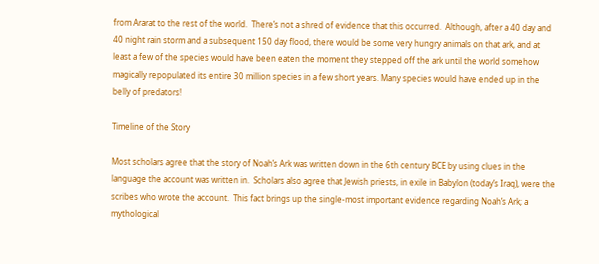from Ararat to the rest of the world.  There’s not a shred of evidence that this occurred.  Although, after a 40 day and 40 night rain storm and a subsequent 150 day flood, there would be some very hungry animals on that ark, and at least a few of the species would have been eaten the moment they stepped off the ark until the world somehow magically repopulated its entire 30 million species in a few short years. Many species would have ended up in the belly of predators!

Timeline of the Story

Most scholars agree that the story of Noah’s Ark was written down in the 6th century BCE by using clues in the language the account was written in.  Scholars also agree that Jewish priests, in exile in Babylon (today’s Iraq), were the scribes who wrote the account.  This fact brings up the single-most important evidence regarding Noah’s Ark; a mythological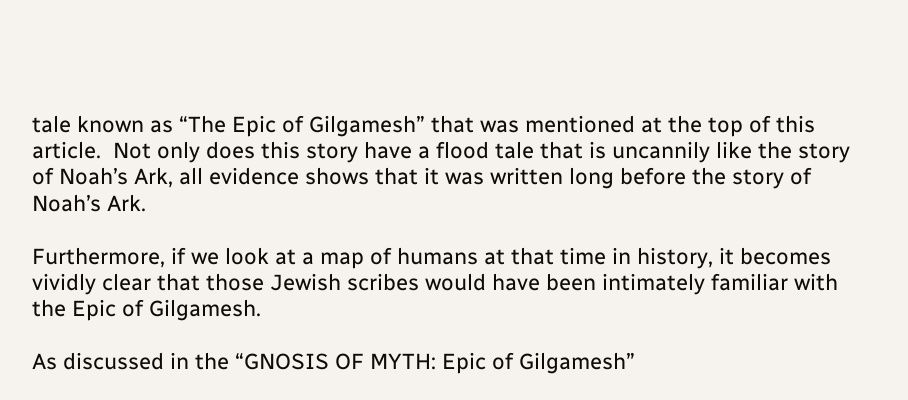tale known as “The Epic of Gilgamesh” that was mentioned at the top of this article.  Not only does this story have a flood tale that is uncannily like the story of Noah’s Ark, all evidence shows that it was written long before the story of Noah’s Ark.

Furthermore, if we look at a map of humans at that time in history, it becomes vividly clear that those Jewish scribes would have been intimately familiar with the Epic of Gilgamesh.

As discussed in the “GNOSIS OF MYTH: Epic of Gilgamesh”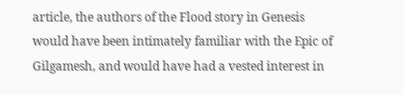article, the authors of the Flood story in Genesis would have been intimately familiar with the Epic of Gilgamesh, and would have had a vested interest in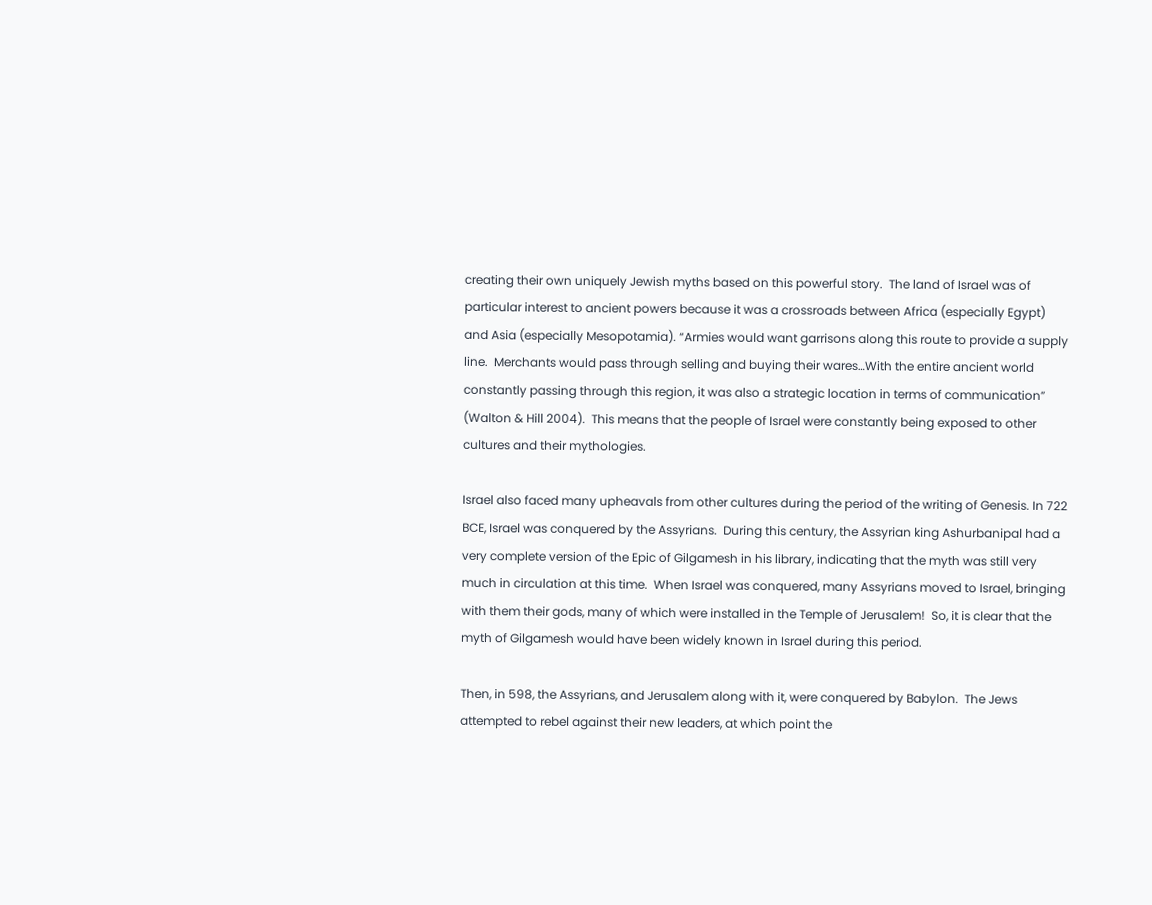creating their own uniquely Jewish myths based on this powerful story.  The land of Israel was of particular interest to ancient powers because it was a crossroads between Africa (especially Egypt) and Asia (especially Mesopotamia). “Armies would want garrisons along this route to provide a supply line.  Merchants would pass through selling and buying their wares…With the entire ancient world constantly passing through this region, it was also a strategic location in terms of communication” (Walton & Hill 2004).  This means that the people of Israel were constantly being exposed to other cultures and their mythologies.

Israel also faced many upheavals from other cultures during the period of the writing of Genesis. In 722 BCE, Israel was conquered by the Assyrians.  During this century, the Assyrian king Ashurbanipal had a very complete version of the Epic of Gilgamesh in his library, indicating that the myth was still very much in circulation at this time.  When Israel was conquered, many Assyrians moved to Israel, bringing with them their gods, many of which were installed in the Temple of Jerusalem!  So, it is clear that the myth of Gilgamesh would have been widely known in Israel during this period.

Then, in 598, the Assyrians, and Jerusalem along with it, were conquered by Babylon.  The Jews attempted to rebel against their new leaders, at which point the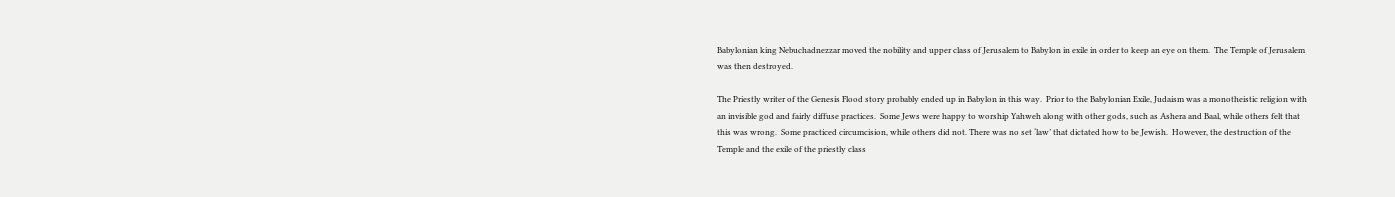Babylonian king Nebuchadnezzar moved the nobility and upper class of Jerusalem to Babylon in exile in order to keep an eye on them.  The Temple of Jerusalem was then destroyed.

The Priestly writer of the Genesis Flood story probably ended up in Babylon in this way.  Prior to the Babylonian Exile, Judaism was a monotheistic religion with an invisible god and fairly diffuse practices.  Some Jews were happy to worship Yahweh along with other gods, such as Ashera and Baal, while others felt that this was wrong.  Some practiced circumcision, while others did not. There was no set ‘law’ that dictated how to be Jewish.  However, the destruction of the Temple and the exile of the priestly class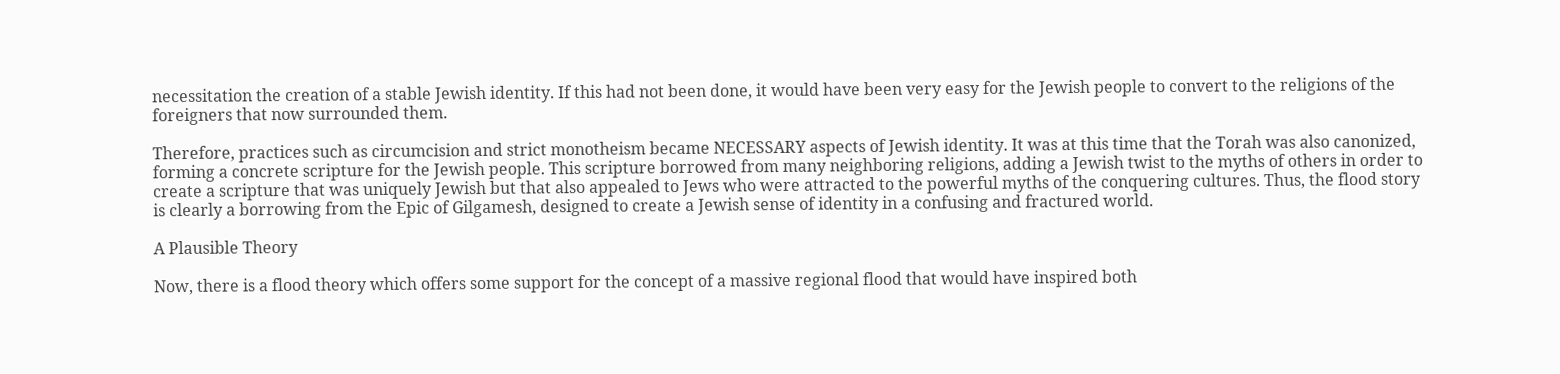necessitation the creation of a stable Jewish identity. If this had not been done, it would have been very easy for the Jewish people to convert to the religions of the foreigners that now surrounded them.

Therefore, practices such as circumcision and strict monotheism became NECESSARY aspects of Jewish identity. It was at this time that the Torah was also canonized, forming a concrete scripture for the Jewish people. This scripture borrowed from many neighboring religions, adding a Jewish twist to the myths of others in order to create a scripture that was uniquely Jewish but that also appealed to Jews who were attracted to the powerful myths of the conquering cultures. Thus, the flood story is clearly a borrowing from the Epic of Gilgamesh, designed to create a Jewish sense of identity in a confusing and fractured world.

A Plausible Theory

Now, there is a flood theory which offers some support for the concept of a massive regional flood that would have inspired both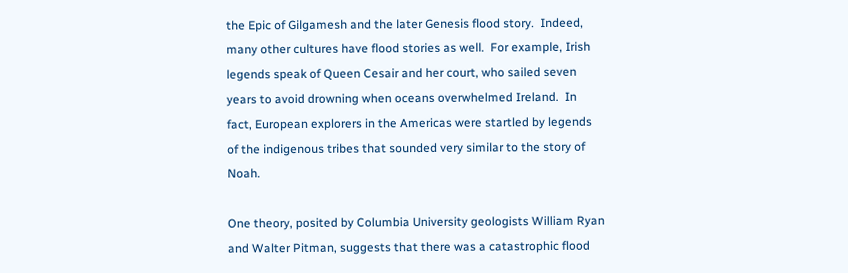the Epic of Gilgamesh and the later Genesis flood story.  Indeed, many other cultures have flood stories as well.  For example, Irish legends speak of Queen Cesair and her court, who sailed seven years to avoid drowning when oceans overwhelmed Ireland.  In fact, European explorers in the Americas were startled by legends of the indigenous tribes that sounded very similar to the story of Noah.

One theory, posited by Columbia University geologists William Ryan and Walter Pitman, suggests that there was a catastrophic flood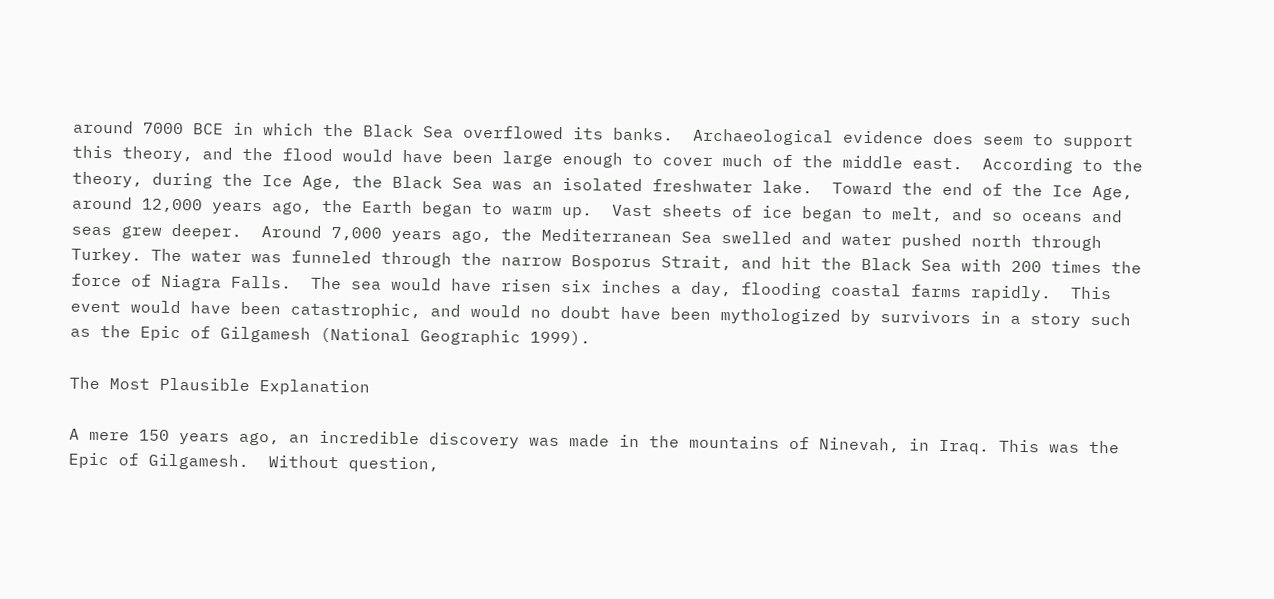around 7000 BCE in which the Black Sea overflowed its banks.  Archaeological evidence does seem to support this theory, and the flood would have been large enough to cover much of the middle east.  According to the theory, during the Ice Age, the Black Sea was an isolated freshwater lake.  Toward the end of the Ice Age, around 12,000 years ago, the Earth began to warm up.  Vast sheets of ice began to melt, and so oceans and seas grew deeper.  Around 7,000 years ago, the Mediterranean Sea swelled and water pushed north through Turkey. The water was funneled through the narrow Bosporus Strait, and hit the Black Sea with 200 times the force of Niagra Falls.  The sea would have risen six inches a day, flooding coastal farms rapidly.  This event would have been catastrophic, and would no doubt have been mythologized by survivors in a story such as the Epic of Gilgamesh (National Geographic 1999).

The Most Plausible Explanation

A mere 150 years ago, an incredible discovery was made in the mountains of Ninevah, in Iraq. This was the Epic of Gilgamesh.  Without question,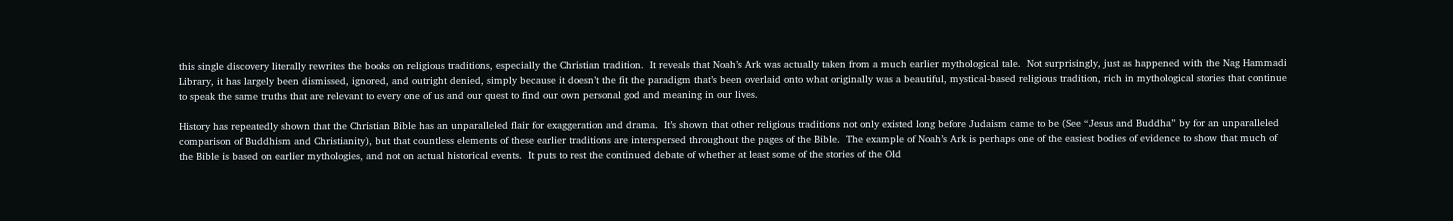this single discovery literally rewrites the books on religious traditions, especially the Christian tradition.  It reveals that Noah’s Ark was actually taken from a much earlier mythological tale.  Not surprisingly, just as happened with the Nag Hammadi Library, it has largely been dismissed, ignored, and outright denied, simply because it doesn’t the fit the paradigm that’s been overlaid onto what originally was a beautiful, mystical-based religious tradition, rich in mythological stories that continue to speak the same truths that are relevant to every one of us and our quest to find our own personal god and meaning in our lives.

History has repeatedly shown that the Christian Bible has an unparalleled flair for exaggeration and drama.  It’s shown that other religious traditions not only existed long before Judaism came to be (See “Jesus and Buddha” by for an unparalleled comparison of Buddhism and Christianity), but that countless elements of these earlier traditions are interspersed throughout the pages of the Bible.  The example of Noah’s Ark is perhaps one of the easiest bodies of evidence to show that much of the Bible is based on earlier mythologies, and not on actual historical events.  It puts to rest the continued debate of whether at least some of the stories of the Old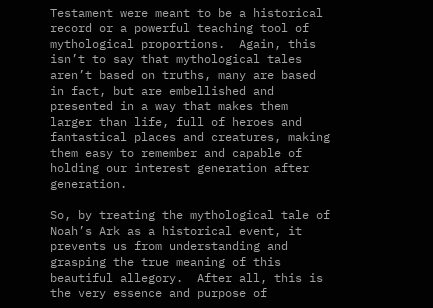Testament were meant to be a historical record or a powerful teaching tool of mythological proportions.  Again, this isn’t to say that mythological tales aren’t based on truths, many are based in fact, but are embellished and presented in a way that makes them larger than life, full of heroes and fantastical places and creatures, making them easy to remember and capable of holding our interest generation after generation.

So, by treating the mythological tale of Noah’s Ark as a historical event, it prevents us from understanding and grasping the true meaning of this beautiful allegory.  After all, this is the very essence and purpose of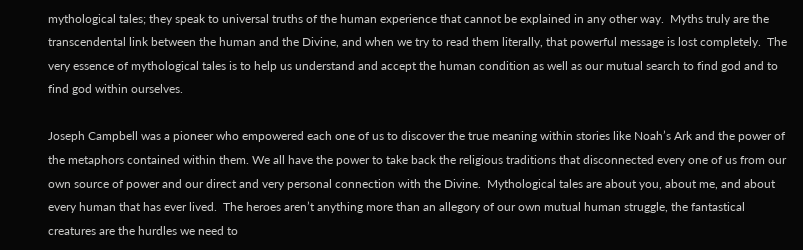mythological tales; they speak to universal truths of the human experience that cannot be explained in any other way.  Myths truly are the transcendental link between the human and the Divine, and when we try to read them literally, that powerful message is lost completely.  The very essence of mythological tales is to help us understand and accept the human condition as well as our mutual search to find god and to find god within ourselves.

Joseph Campbell was a pioneer who empowered each one of us to discover the true meaning within stories like Noah’s Ark and the power of the metaphors contained within them. We all have the power to take back the religious traditions that disconnected every one of us from our own source of power and our direct and very personal connection with the Divine.  Mythological tales are about you, about me, and about every human that has ever lived.  The heroes aren’t anything more than an allegory of our own mutual human struggle, the fantastical creatures are the hurdles we need to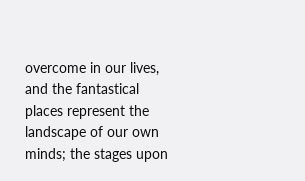overcome in our lives, and the fantastical places represent the landscape of our own minds; the stages upon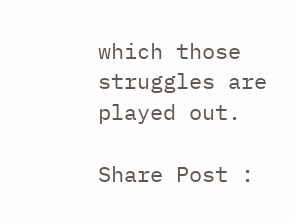which those struggles are played out.

Share Post :